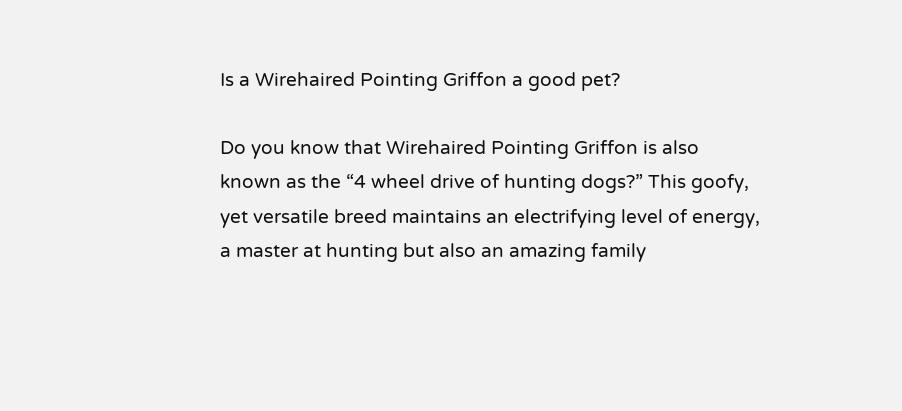Is a Wirehaired Pointing Griffon a good pet?

Do you know that Wirehaired Pointing Griffon is also known as the “4 wheel drive of hunting dogs?” This goofy, yet versatile breed maintains an electrifying level of energy, a master at hunting but also an amazing family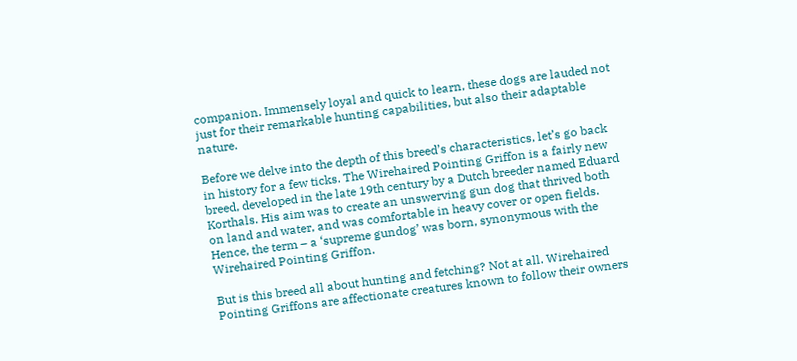companion. Immensely loyal and quick to learn, these dogs are lauded not just for their remarkable hunting capabilities, but also their adaptable nature.

Before we delve into the depth of this breed’s characteristics, let’s go back in history for a few ticks. The Wirehaired Pointing Griffon is a fairly new breed, developed in the late 19th century by a Dutch breeder named Eduard Korthals. His aim was to create an unswerving gun dog that thrived both on land and water, and was comfortable in heavy cover or open fields. Hence, the term – a ‘supreme gundog’ was born, synonymous with the Wirehaired Pointing Griffon.

But is this breed all about hunting and fetching? Not at all. Wirehaired Pointing Griffons are affectionate creatures known to follow their owners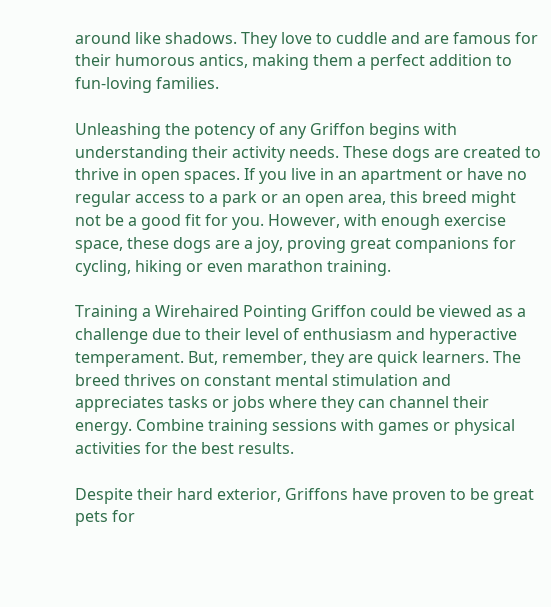around like shadows. They love to cuddle and are famous for their humorous antics, making them a perfect addition to fun-loving families.

Unleashing the potency of any Griffon begins with understanding their activity needs. These dogs are created to thrive in open spaces. If you live in an apartment or have no regular access to a park or an open area, this breed might not be a good fit for you. However, with enough exercise space, these dogs are a joy, proving great companions for cycling, hiking or even marathon training.

Training a Wirehaired Pointing Griffon could be viewed as a challenge due to their level of enthusiasm and hyperactive temperament. But, remember, they are quick learners. The breed thrives on constant mental stimulation and appreciates tasks or jobs where they can channel their energy. Combine training sessions with games or physical activities for the best results.

Despite their hard exterior, Griffons have proven to be great pets for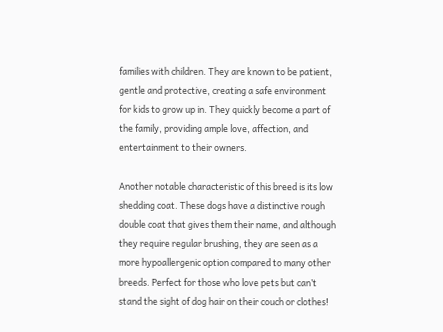families with children. They are known to be patient, gentle and protective, creating a safe environment for kids to grow up in. They quickly become a part of the family, providing ample love, affection, and entertainment to their owners.

Another notable characteristic of this breed is its low shedding coat. These dogs have a distinctive rough double coat that gives them their name, and although they require regular brushing, they are seen as a more hypoallergenic option compared to many other breeds. Perfect for those who love pets but can’t stand the sight of dog hair on their couch or clothes!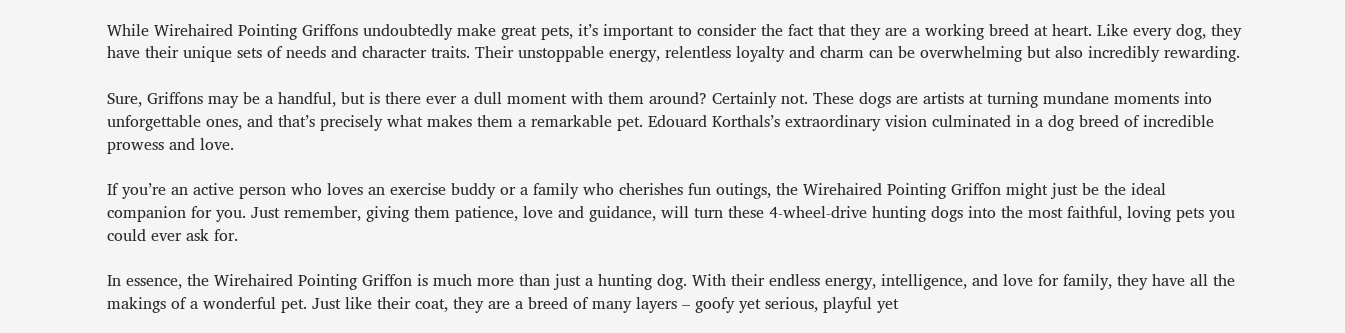While Wirehaired Pointing Griffons undoubtedly make great pets, it’s important to consider the fact that they are a working breed at heart. Like every dog, they have their unique sets of needs and character traits. Their unstoppable energy, relentless loyalty and charm can be overwhelming but also incredibly rewarding.

Sure, Griffons may be a handful, but is there ever a dull moment with them around? Certainly not. These dogs are artists at turning mundane moments into unforgettable ones, and that’s precisely what makes them a remarkable pet. Edouard Korthals’s extraordinary vision culminated in a dog breed of incredible prowess and love.

If you’re an active person who loves an exercise buddy or a family who cherishes fun outings, the Wirehaired Pointing Griffon might just be the ideal companion for you. Just remember, giving them patience, love and guidance, will turn these 4-wheel-drive hunting dogs into the most faithful, loving pets you could ever ask for.

In essence, the Wirehaired Pointing Griffon is much more than just a hunting dog. With their endless energy, intelligence, and love for family, they have all the makings of a wonderful pet. Just like their coat, they are a breed of many layers – goofy yet serious, playful yet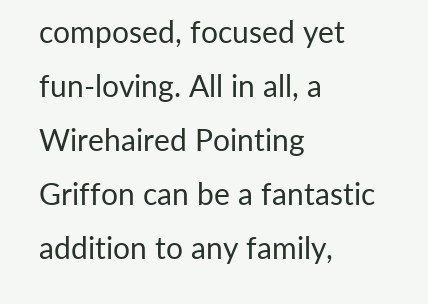composed, focused yet fun-loving. All in all, a Wirehaired Pointing Griffon can be a fantastic addition to any family,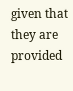given that they are provided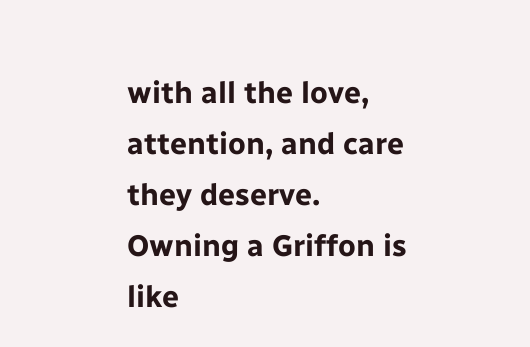with all the love, attention, and care they deserve. Owning a Griffon is like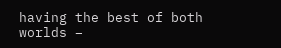having the best of both worlds –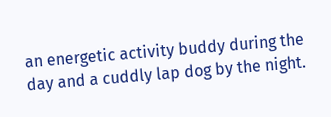an energetic activity buddy during the day and a cuddly lap dog by the night.